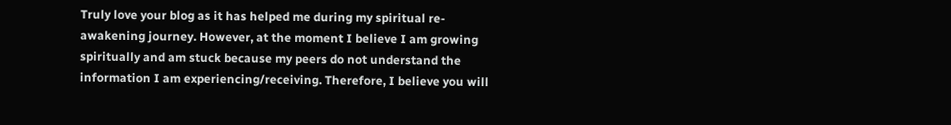Truly love your blog as it has helped me during my spiritual re-awakening journey. However, at the moment I believe I am growing spiritually and am stuck because my peers do not understand the information I am experiencing/receiving. Therefore, I believe you will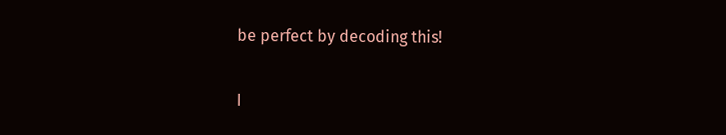be perfect by decoding this!

I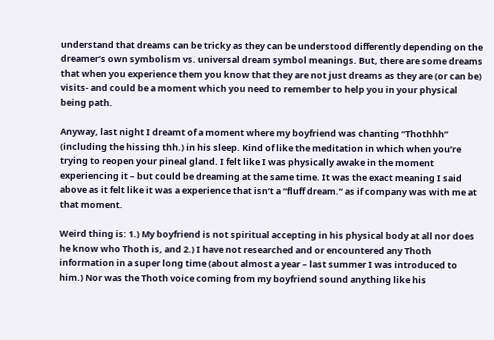understand that dreams can be tricky as they can be understood differently depending on the dreamer’s own symbolism vs. universal dream symbol meanings. But, there are some dreams that when you experience them you know that they are not just dreams as they are (or can be) visits- and could be a moment which you need to remember to help you in your physical being path.

Anyway, last night I dreamt of a moment where my boyfriend was chanting “Thothhh” (including the hissing thh.) in his sleep. Kind of like the meditation in which when you’re trying to reopen your pineal gland. I felt like I was physically awake in the moment experiencing it – but could be dreaming at the same time. It was the exact meaning I said above as it felt like it was a experience that isn’t a “fluff dream.” as if company was with me at that moment.

Weird thing is: 1.) My boyfriend is not spiritual accepting in his physical body at all nor does he know who Thoth is, and 2.) I have not researched and or encountered any Thoth information in a super long time (about almost a year – last summer I was introduced to him.) Nor was the Thoth voice coming from my boyfriend sound anything like his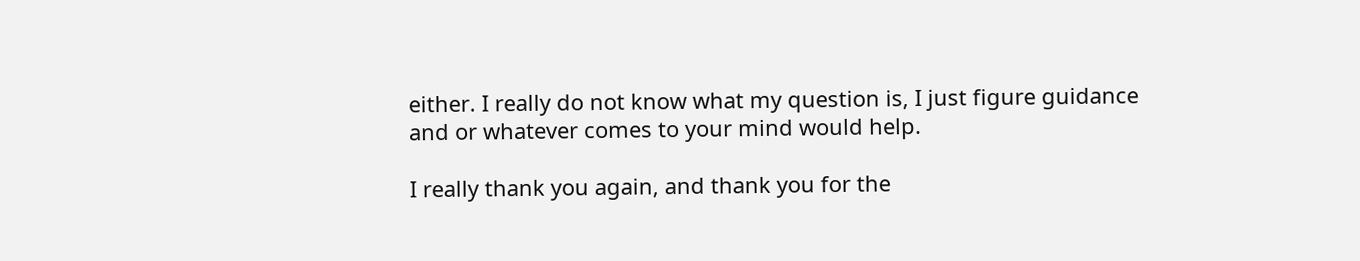either. I really do not know what my question is, I just figure guidance and or whatever comes to your mind would help.

I really thank you again, and thank you for the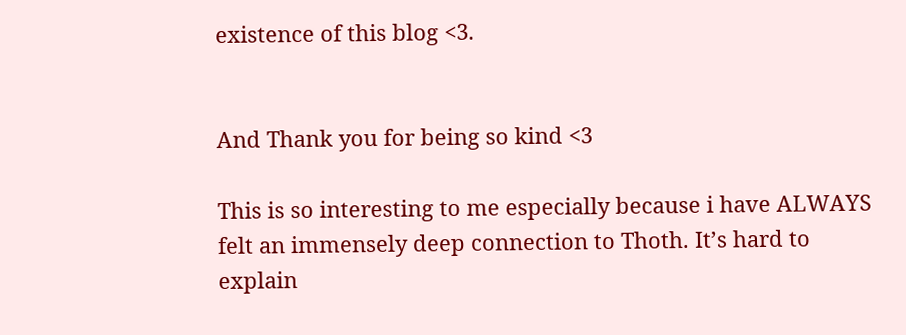existence of this blog <3.


And Thank you for being so kind <3

This is so interesting to me especially because i have ALWAYS felt an immensely deep connection to Thoth. It’s hard to explain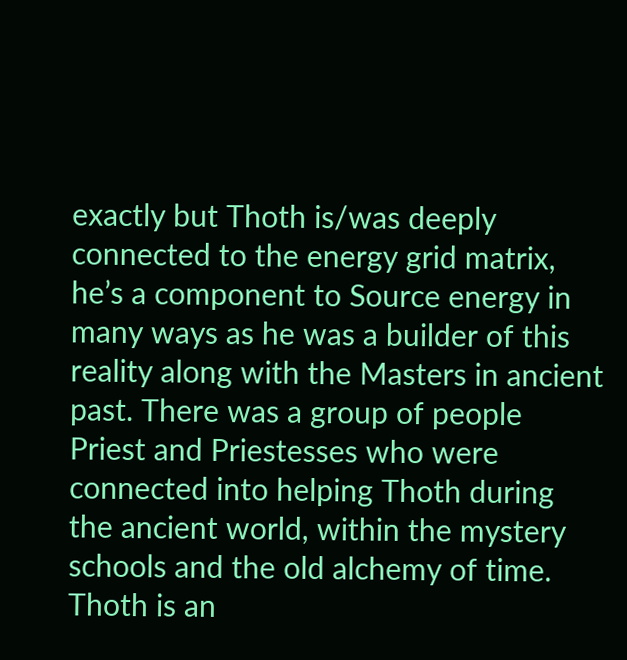exactly but Thoth is/was deeply connected to the energy grid matrix, he’s a component to Source energy in many ways as he was a builder of this reality along with the Masters in ancient past. There was a group of people Priest and Priestesses who were connected into helping Thoth during the ancient world, within the mystery schools and the old alchemy of time. Thoth is an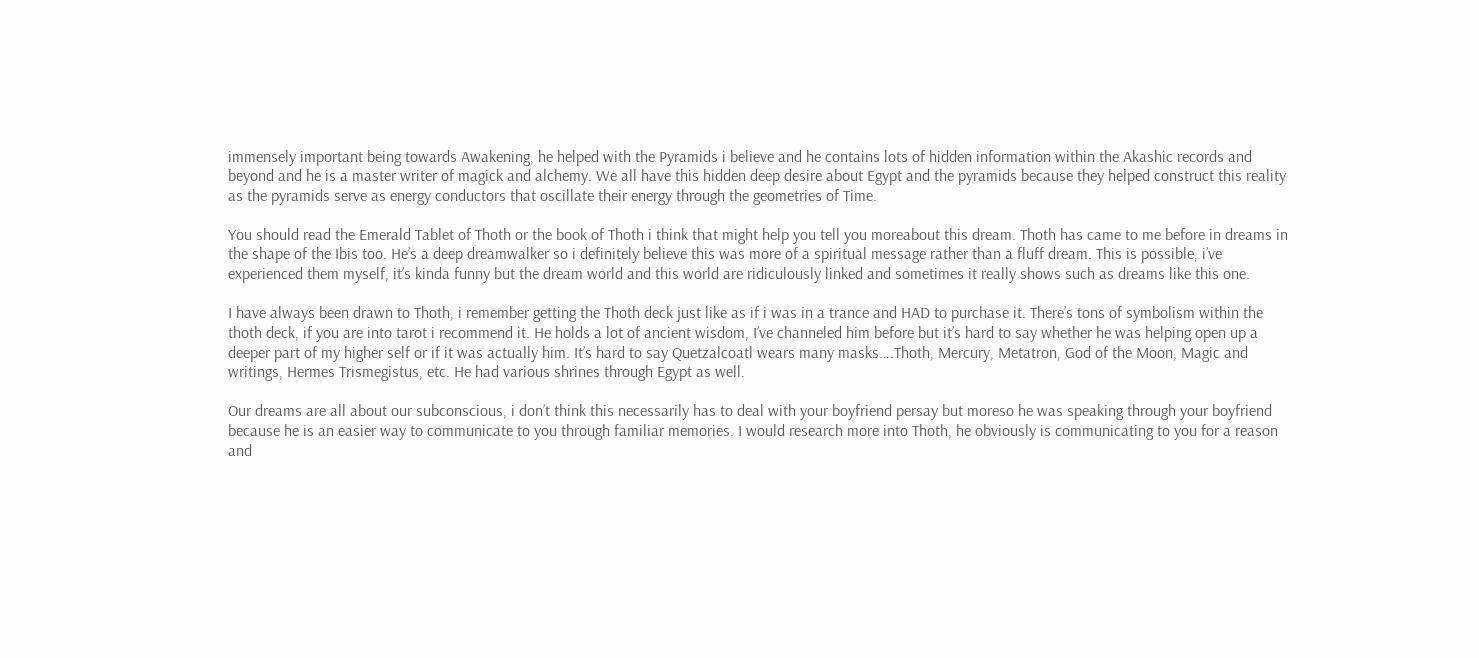immensely important being towards Awakening, he helped with the Pyramids i believe and he contains lots of hidden information within the Akashic records and beyond and he is a master writer of magick and alchemy. We all have this hidden deep desire about Egypt and the pyramids because they helped construct this reality as the pyramids serve as energy conductors that oscillate their energy through the geometries of Time.

You should read the Emerald Tablet of Thoth or the book of Thoth i think that might help you tell you moreabout this dream. Thoth has came to me before in dreams in the shape of the Ibis too. He’s a deep dreamwalker so i definitely believe this was more of a spiritual message rather than a fluff dream. This is possible, i’ve experienced them myself, it’s kinda funny but the dream world and this world are ridiculously linked and sometimes it really shows such as dreams like this one.

I have always been drawn to Thoth, i remember getting the Thoth deck just like as if i was in a trance and HAD to purchase it. There’s tons of symbolism within the thoth deck, if you are into tarot i recommend it. He holds a lot of ancient wisdom, I’ve channeled him before but it’s hard to say whether he was helping open up a deeper part of my higher self or if it was actually him. It’s hard to say Quetzalcoatl wears many masks….Thoth, Mercury, Metatron, God of the Moon, Magic and writings, Hermes Trismegistus, etc. He had various shrines through Egypt as well.

Our dreams are all about our subconscious, i don’t think this necessarily has to deal with your boyfriend persay but moreso he was speaking through your boyfriend because he is an easier way to communicate to you through familiar memories. I would research more into Thoth, he obviously is communicating to you for a reason and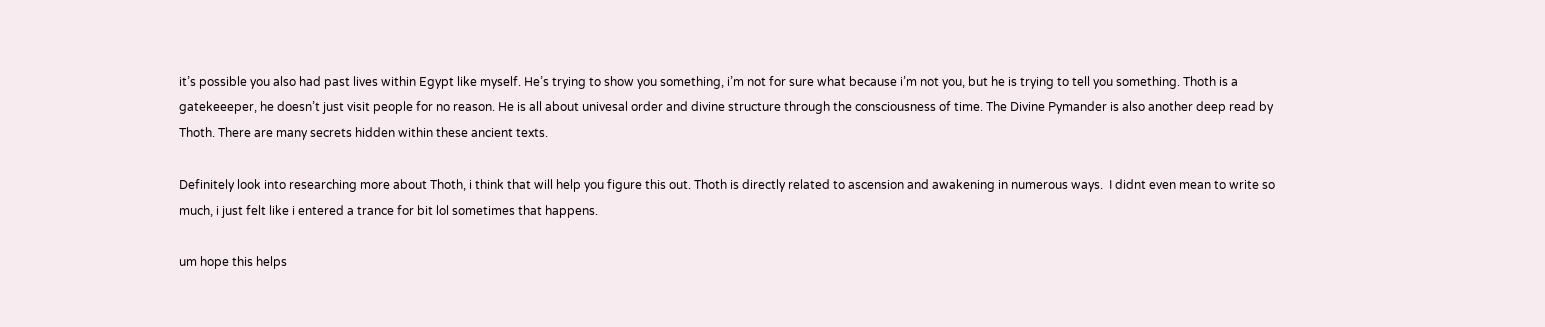it’s possible you also had past lives within Egypt like myself. He’s trying to show you something, i’m not for sure what because i’m not you, but he is trying to tell you something. Thoth is a gatekeeeper, he doesn’t just visit people for no reason. He is all about univesal order and divine structure through the consciousness of time. The Divine Pymander is also another deep read by Thoth. There are many secrets hidden within these ancient texts.

Definitely look into researching more about Thoth, i think that will help you figure this out. Thoth is directly related to ascension and awakening in numerous ways.  I didnt even mean to write so much, i just felt like i entered a trance for bit lol sometimes that happens.

um hope this helps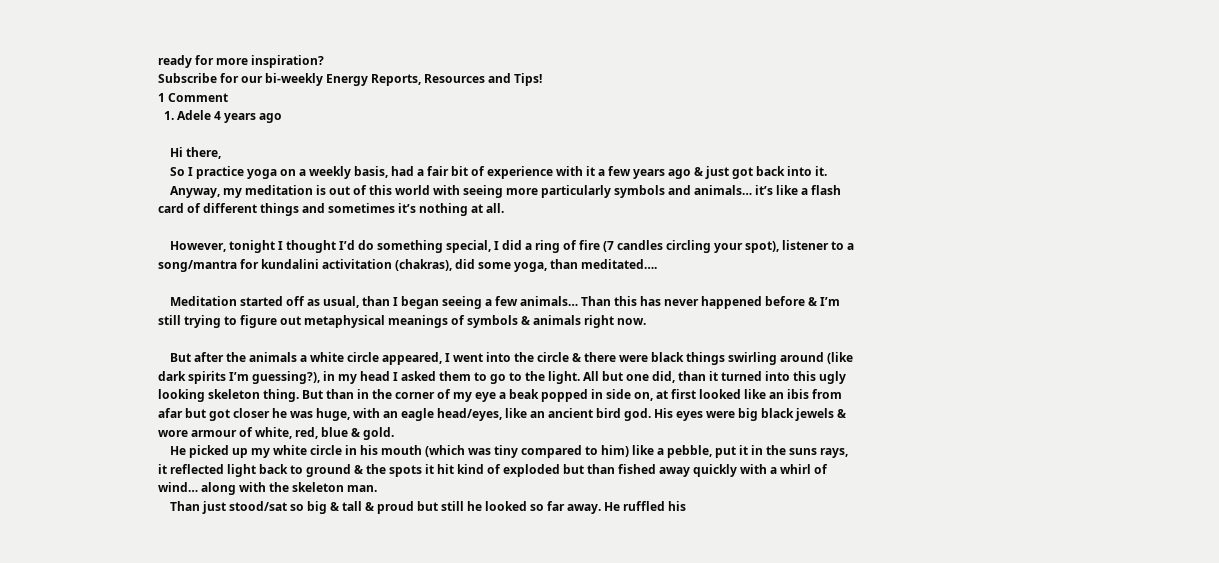ready for more inspiration?
Subscribe for our bi-weekly Energy Reports, Resources and Tips!
1 Comment
  1. Adele 4 years ago

    Hi there,
    So I practice yoga on a weekly basis, had a fair bit of experience with it a few years ago & just got back into it.
    Anyway, my meditation is out of this world with seeing more particularly symbols and animals… it’s like a flash card of different things and sometimes it’s nothing at all.

    However, tonight I thought I’d do something special, I did a ring of fire (7 candles circling your spot), listener to a song/mantra for kundalini activitation (chakras), did some yoga, than meditated….

    Meditation started off as usual, than I began seeing a few animals… Than this has never happened before & I’m still trying to figure out metaphysical meanings of symbols & animals right now.

    But after the animals a white circle appeared, I went into the circle & there were black things swirling around (like dark spirits I’m guessing?), in my head I asked them to go to the light. All but one did, than it turned into this ugly looking skeleton thing. But than in the corner of my eye a beak popped in side on, at first looked like an ibis from afar but got closer he was huge, with an eagle head/eyes, like an ancient bird god. His eyes were big black jewels & wore armour of white, red, blue & gold.
    He picked up my white circle in his mouth (which was tiny compared to him) like a pebble, put it in the suns rays, it reflected light back to ground & the spots it hit kind of exploded but than fished away quickly with a whirl of wind… along with the skeleton man.
    Than just stood/sat so big & tall & proud but still he looked so far away. He ruffled his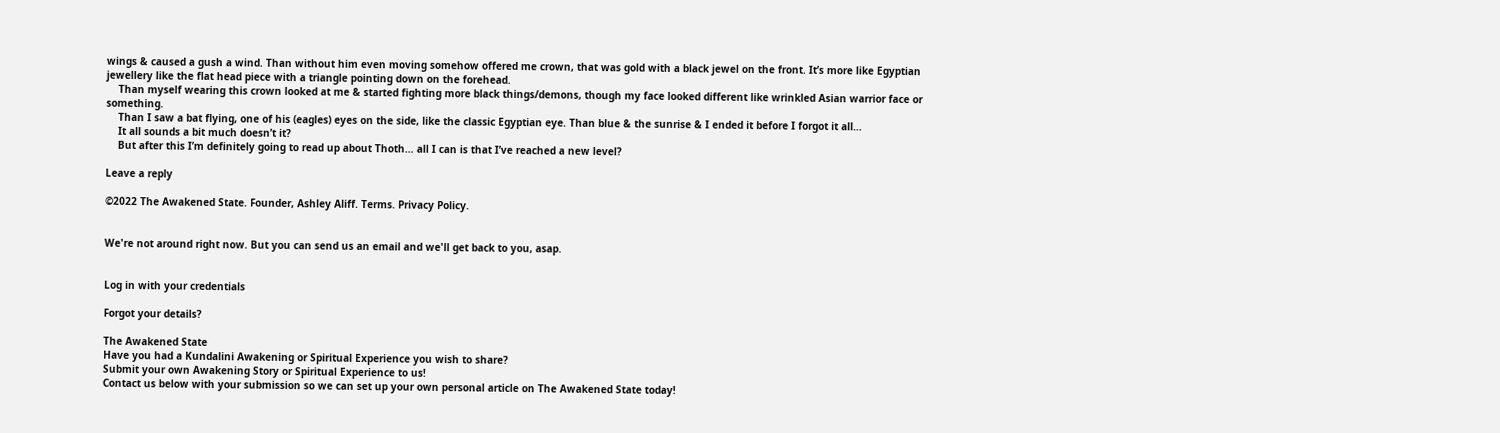wings & caused a gush a wind. Than without him even moving somehow offered me crown, that was gold with a black jewel on the front. It’s more like Egyptian jewellery like the flat head piece with a triangle pointing down on the forehead.
    Than myself wearing this crown looked at me & started fighting more black things/demons, though my face looked different like wrinkled Asian warrior face or something.
    Than I saw a bat flying, one of his (eagles) eyes on the side, like the classic Egyptian eye. Than blue & the sunrise & I ended it before I forgot it all…
    It all sounds a bit much doesn’t it?
    But after this I’m definitely going to read up about Thoth… all I can is that I’ve reached a new level?

Leave a reply

©2022 The Awakened State. Founder, Ashley Aliff. Terms. Privacy Policy.


We're not around right now. But you can send us an email and we'll get back to you, asap.


Log in with your credentials

Forgot your details?

The Awakened State
Have you had a Kundalini Awakening or Spiritual Experience you wish to share?
Submit your own Awakening Story or Spiritual Experience to us!
Contact us below with your submission so we can set up your own personal article on The Awakened State today!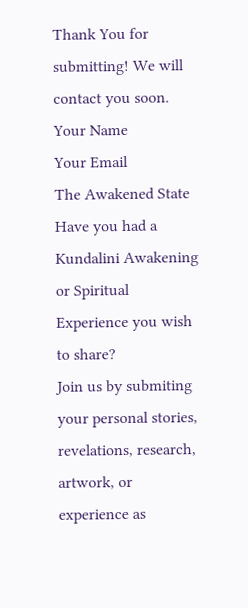Thank You for submitting! We will contact you soon.
Your Name
Your Email
The Awakened State
Have you had a Kundalini Awakening or Spiritual Experience you wish to share?
Join us by submiting your personal stories, revelations, research, artwork, or experience as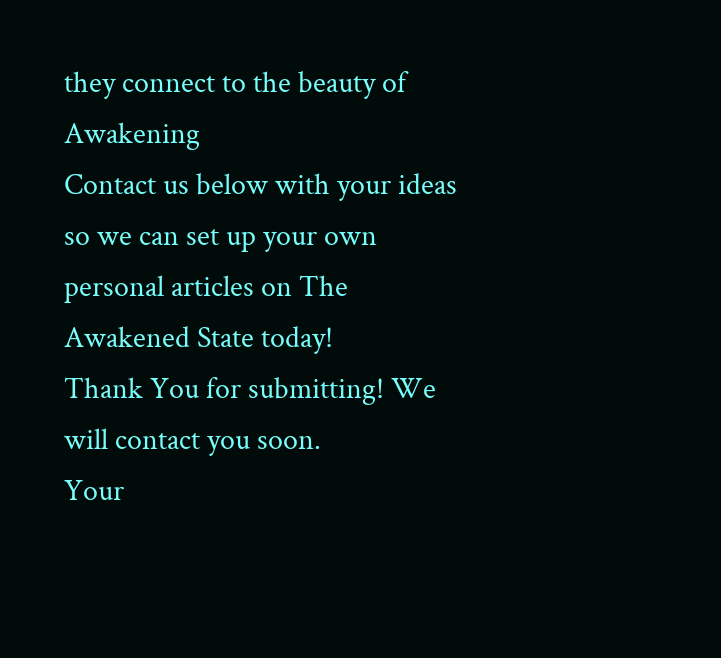they connect to the beauty of Awakening
Contact us below with your ideas so we can set up your own personal articles on The Awakened State today!
Thank You for submitting! We will contact you soon.
Your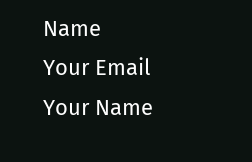Name
Your Email
Your Name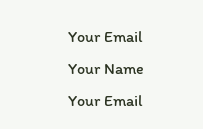Your Email
Your Name
Your Email